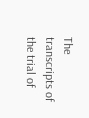The transcripts of the trial of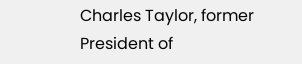Charles Taylor, former President of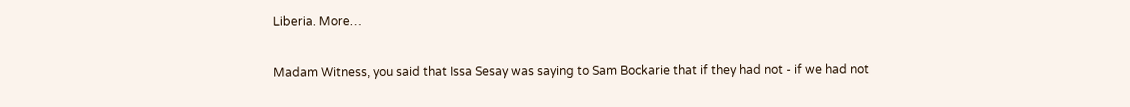Liberia. More…

Madam Witness, you said that Issa Sesay was saying to Sam Bockarie that if they had not - if we had not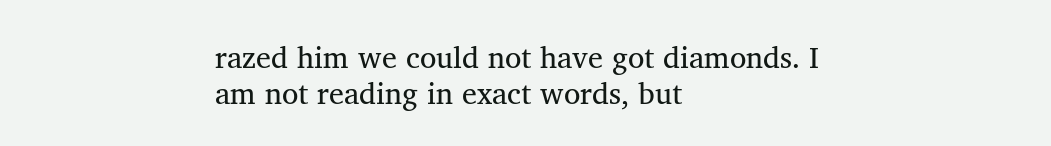razed him we could not have got diamonds. I am not reading in exact words, but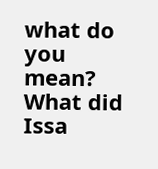what do you mean? What did Issa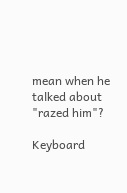mean when he talked about "razed him"?

Keyboard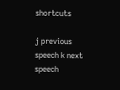shortcuts

j previous speech k next speech